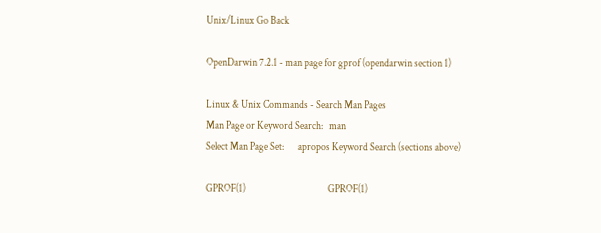Unix/Linux Go Back

OpenDarwin 7.2.1 - man page for gprof (opendarwin section 1)

Linux & Unix Commands - Search Man Pages
Man Page or Keyword Search:   man
Select Man Page Set:       apropos Keyword Search (sections above)

GPROF(1)                                         GPROF(1)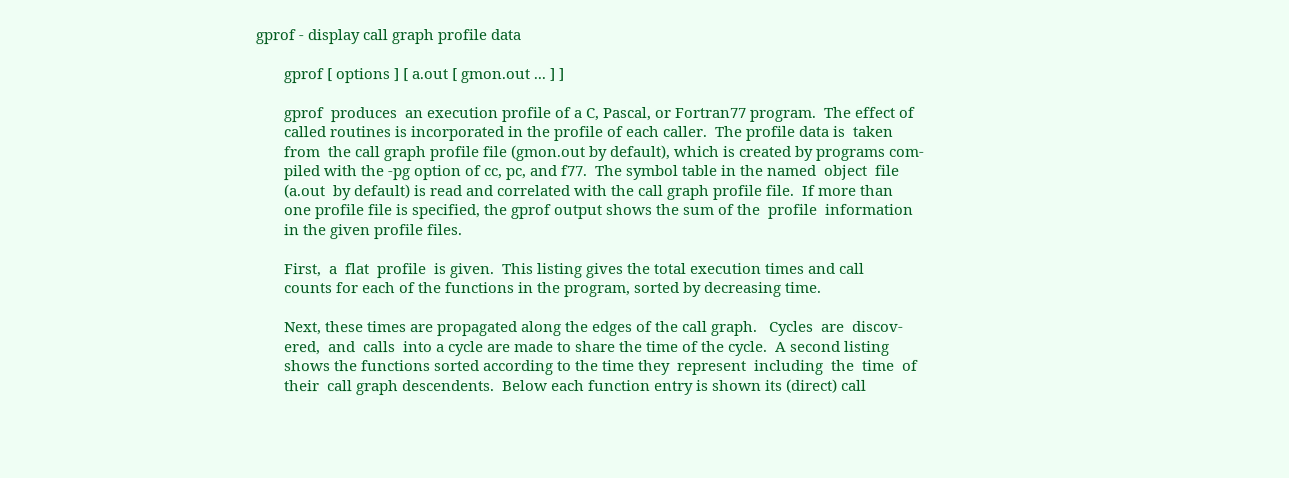gprof - display call graph profile data

       gprof [ options ] [ a.out [ gmon.out ... ] ]

       gprof  produces  an execution profile of a C, Pascal, or Fortran77 program.  The effect of
       called routines is incorporated in the profile of each caller.  The profile data is  taken
       from  the call graph profile file (gmon.out by default), which is created by programs com-
       piled with the -pg option of cc, pc, and f77.  The symbol table in the named  object  file
       (a.out  by default) is read and correlated with the call graph profile file.  If more than
       one profile file is specified, the gprof output shows the sum of the  profile  information
       in the given profile files.

       First,  a  flat  profile  is given.  This listing gives the total execution times and call
       counts for each of the functions in the program, sorted by decreasing time.

       Next, these times are propagated along the edges of the call graph.   Cycles  are  discov-
       ered,  and  calls  into a cycle are made to share the time of the cycle.  A second listing
       shows the functions sorted according to the time they  represent  including  the  time  of
       their  call graph descendents.  Below each function entry is shown its (direct) call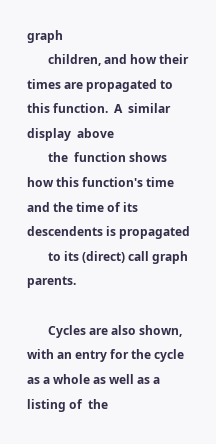graph
       children, and how their times are propagated to this function.  A  similar  display  above
       the  function shows how this function's time and the time of its descendents is propagated
       to its (direct) call graph parents.

       Cycles are also shown, with an entry for the cycle as a whole as well as a listing of  the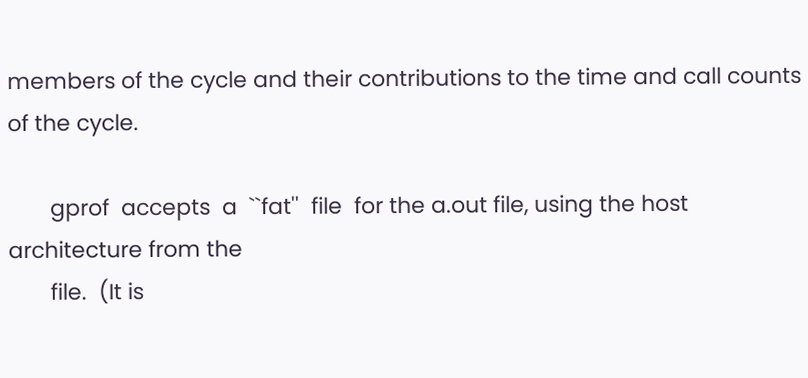members of the cycle and their contributions to the time and call counts of the cycle.

       gprof  accepts  a  ``fat''  file  for the a.out file, using the host architecture from the
       file.  (It is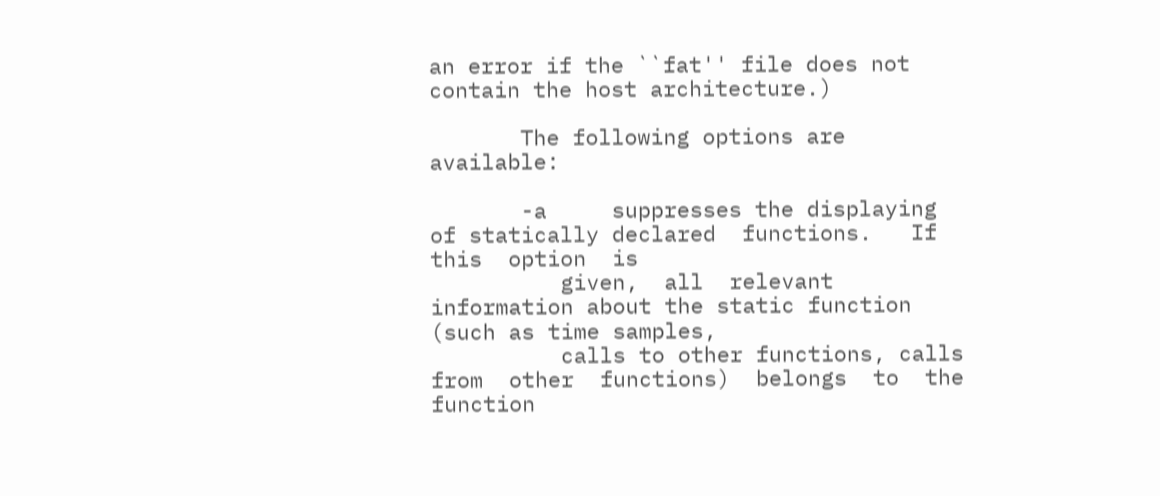an error if the ``fat'' file does not contain the host architecture.)

       The following options are available:

       -a     suppresses the displaying of statically declared  functions.   If  this  option  is
          given,  all  relevant  information about the static function (such as time samples,
          calls to other functions, calls from  other  functions)  belongs  to  the  function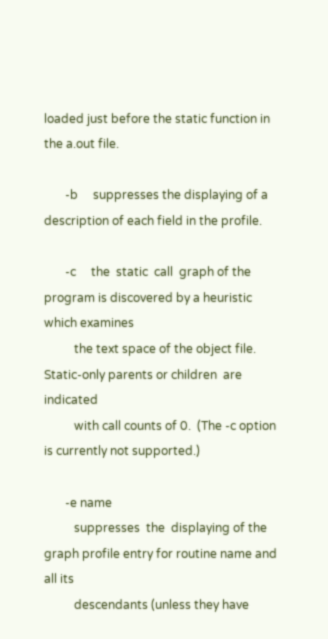loaded just before the static function in the a.out file.

       -b     suppresses the displaying of a description of each field in the profile.

       -c     the  static  call  graph of the program is discovered by a heuristic which examines
          the text space of the object file.  Static-only parents or children  are  indicated
          with call counts of 0.  (The -c option is currently not supported.)

       -e name
          suppresses  the  displaying of the graph profile entry for routine name and all its
          descendants (unless they have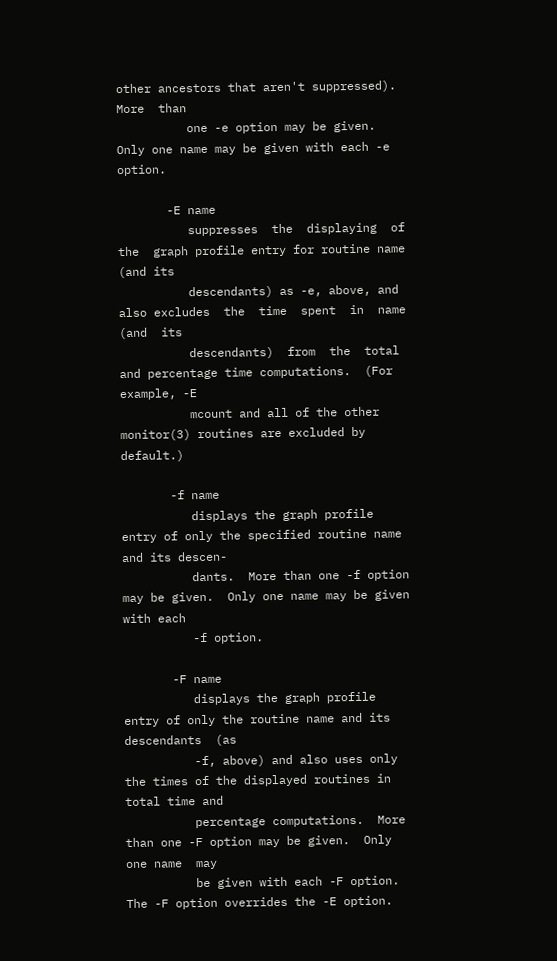other ancestors that aren't suppressed).   More  than
          one -e option may be given.  Only one name may be given with each -e option.

       -E name
          suppresses  the  displaying  of  the  graph profile entry for routine name (and its
          descendants) as -e, above, and also excludes  the  time  spent  in  name  (and  its
          descendants)  from  the  total  and percentage time computations.  (For example, -E
          mcount and all of the other monitor(3) routines are excluded by default.)

       -f name
          displays the graph profile entry of only the specified routine name and its descen-
          dants.  More than one -f option may be given.  Only one name may be given with each
          -f option.

       -F name
          displays the graph profile entry of only the routine name and its  descendants  (as
          -f, above) and also uses only the times of the displayed routines in total time and
          percentage computations.  More than one -F option may be given.  Only one name  may
          be given with each -F option.  The -F option overrides the -E option.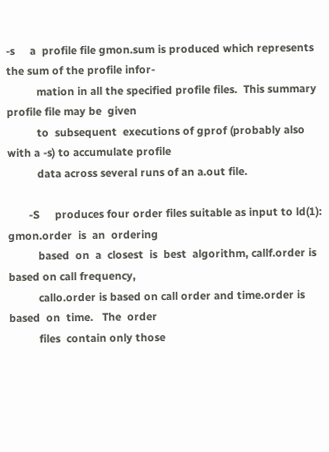-s     a  profile file gmon.sum is produced which represents the sum of the profile infor-
          mation in all the specified profile files.  This summary profile file may be  given
          to  subsequent  executions of gprof (probably also with a -s) to accumulate profile
          data across several runs of an a.out file.

       -S     produces four order files suitable as input to ld(1):  gmon.order  is  an  ordering
          based  on  a  closest  is  best  algorithm, callf.order is based on call frequency,
          callo.order is based on call order and time.order is  based  on  time.   The  order
          files  contain only those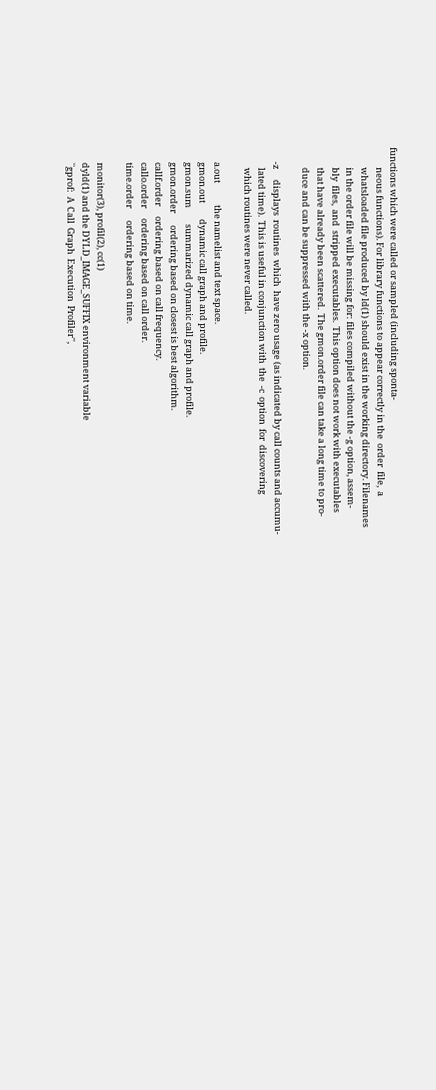functions which were called or sampled (including sponta-
          neous functions). For library functions to appear correctly in the  order  file,  a
          whatsloaded file produced by ld(1) should exist in the working directory. Filenames
          in the order file will be missing for: files compiled without the -g option, assem-
          bly  files,  and  stripped executables.  This option does not work with executables
          that have already been scattered.  The gmon.order file can take a long time to pro-
          duce and can be suppressed with the -x option.

       -z     displays  routines  which  have zero usage (as indicated by call counts and accumu-
          lated time).  This is useful in conjunction with  the  -c  option  for  discovering
          which routines were never called.

       a.out           the namelist and text space.
       gmon.out        dynamic call graph and profile.
       gmon.sum        summarized dynamic call graph and profile.
       gmon.order      ordering based on closest is best algorithm.
       callf.order     ordering based on call frequency.
       callo.order     ordering based on call order.
       time.order      ordering based on time.

       monitor(3), profil(2), cc(1)
       dyld(1) and the DYLD_IMAGE_SUFFIX environment variable
       ``gprof:  A  Call  Graph  Execution  Profiler'',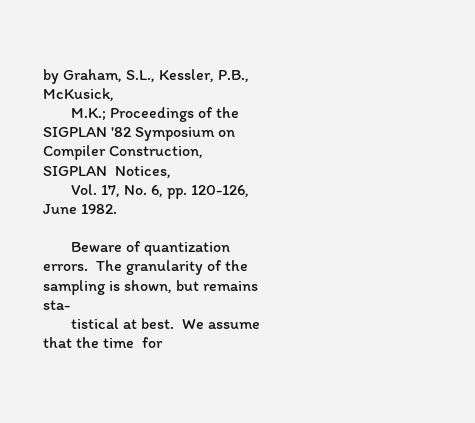by Graham, S.L., Kessler, P.B., McKusick,
       M.K.; Proceedings of the SIGPLAN '82 Symposium on Compiler Construction, SIGPLAN  Notices,
       Vol. 17, No. 6, pp. 120-126, June 1982.

       Beware of quantization errors.  The granularity of the sampling is shown, but remains sta-
       tistical at best.  We assume that the time  for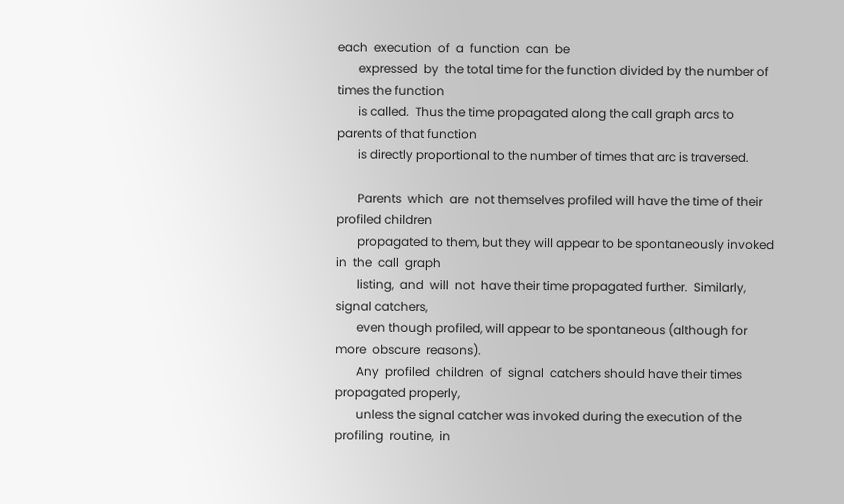each  execution  of  a  function  can  be
       expressed  by  the total time for the function divided by the number of times the function
       is called.  Thus the time propagated along the call graph arcs to parents of that function
       is directly proportional to the number of times that arc is traversed.

       Parents  which  are  not themselves profiled will have the time of their profiled children
       propagated to them, but they will appear to be spontaneously invoked  in  the  call  graph
       listing,  and  will  not  have their time propagated further.  Similarly, signal catchers,
       even though profiled, will appear to be spontaneous (although for more  obscure  reasons).
       Any  profiled  children  of  signal  catchers should have their times propagated properly,
       unless the signal catcher was invoked during the execution of the  profiling  routine,  in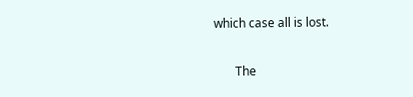which case all is lost.

       The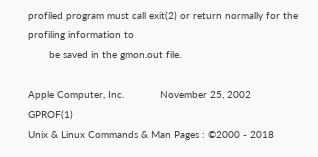profiled program must call exit(2) or return normally for the profiling information to
       be saved in the gmon.out file.

Apple Computer, Inc.            November 25, 2002                GPROF(1)
Unix & Linux Commands & Man Pages : ©2000 - 2018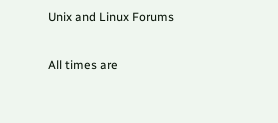Unix and Linux Forums

All times are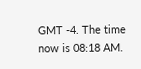GMT -4. The time now is 08:18 AM.